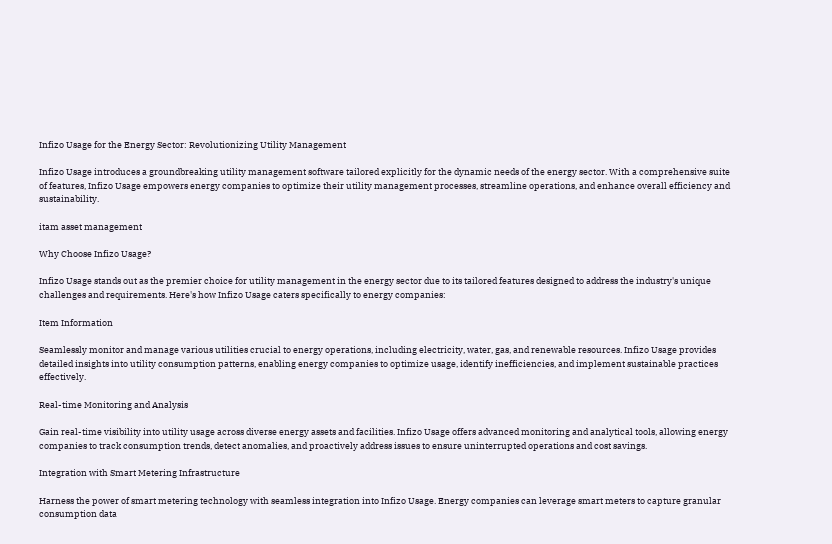Infizo Usage for the Energy Sector: Revolutionizing Utility Management

Infizo Usage introduces a groundbreaking utility management software tailored explicitly for the dynamic needs of the energy sector. With a comprehensive suite of features, Infizo Usage empowers energy companies to optimize their utility management processes, streamline operations, and enhance overall efficiency and sustainability.

itam asset management

Why Choose Infizo Usage?

Infizo Usage stands out as the premier choice for utility management in the energy sector due to its tailored features designed to address the industry's unique challenges and requirements. Here's how Infizo Usage caters specifically to energy companies:

Item Information

Seamlessly monitor and manage various utilities crucial to energy operations, including electricity, water, gas, and renewable resources. Infizo Usage provides detailed insights into utility consumption patterns, enabling energy companies to optimize usage, identify inefficiencies, and implement sustainable practices effectively.

Real-time Monitoring and Analysis

Gain real-time visibility into utility usage across diverse energy assets and facilities. Infizo Usage offers advanced monitoring and analytical tools, allowing energy companies to track consumption trends, detect anomalies, and proactively address issues to ensure uninterrupted operations and cost savings.

Integration with Smart Metering Infrastructure

Harness the power of smart metering technology with seamless integration into Infizo Usage. Energy companies can leverage smart meters to capture granular consumption data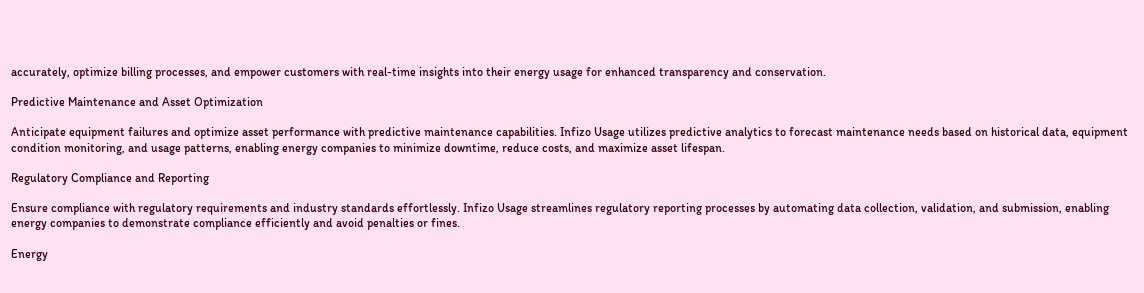accurately, optimize billing processes, and empower customers with real-time insights into their energy usage for enhanced transparency and conservation.

Predictive Maintenance and Asset Optimization

Anticipate equipment failures and optimize asset performance with predictive maintenance capabilities. Infizo Usage utilizes predictive analytics to forecast maintenance needs based on historical data, equipment condition monitoring, and usage patterns, enabling energy companies to minimize downtime, reduce costs, and maximize asset lifespan.

Regulatory Compliance and Reporting

Ensure compliance with regulatory requirements and industry standards effortlessly. Infizo Usage streamlines regulatory reporting processes by automating data collection, validation, and submission, enabling energy companies to demonstrate compliance efficiently and avoid penalties or fines.

Energy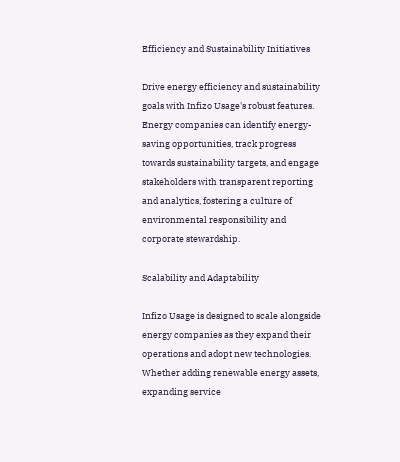Efficiency and Sustainability Initiatives

Drive energy efficiency and sustainability goals with Infizo Usage's robust features. Energy companies can identify energy-saving opportunities, track progress towards sustainability targets, and engage stakeholders with transparent reporting and analytics, fostering a culture of environmental responsibility and corporate stewardship.

Scalability and Adaptability

Infizo Usage is designed to scale alongside energy companies as they expand their operations and adopt new technologies. Whether adding renewable energy assets, expanding service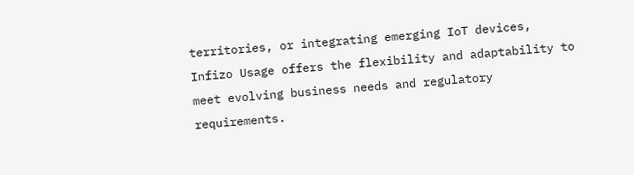territories, or integrating emerging IoT devices, Infizo Usage offers the flexibility and adaptability to meet evolving business needs and regulatory requirements.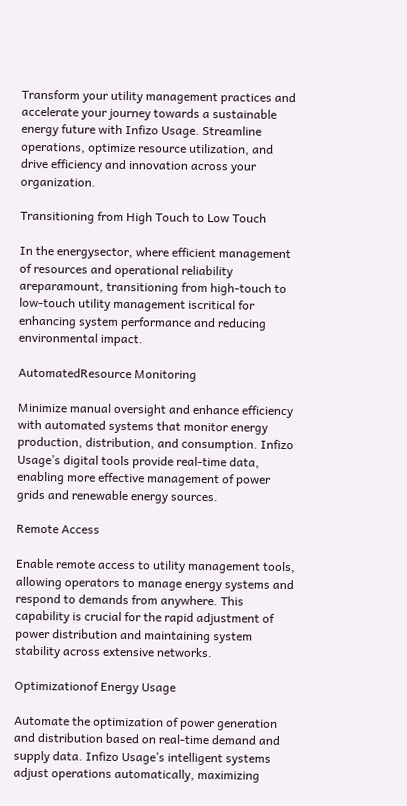Transform your utility management practices and accelerate your journey towards a sustainable energy future with Infizo Usage. Streamline operations, optimize resource utilization, and drive efficiency and innovation across your organization.

Transitioning from High Touch to Low Touch

In the energysector, where efficient management of resources and operational reliability areparamount, transitioning from high-touch to low-touch utility management iscritical for enhancing system performance and reducing environmental impact.

AutomatedResource Monitoring

Minimize manual oversight and enhance efficiency with automated systems that monitor energy production, distribution, and consumption. Infizo Usage’s digital tools provide real-time data, enabling more effective management of power grids and renewable energy sources.

Remote Access

Enable remote access to utility management tools, allowing operators to manage energy systems and respond to demands from anywhere. This capability is crucial for the rapid adjustment of power distribution and maintaining system stability across extensive networks.

Optimizationof Energy Usage

Automate the optimization of power generation and distribution based on real-time demand and supply data. Infizo Usage’s intelligent systems adjust operations automatically, maximizing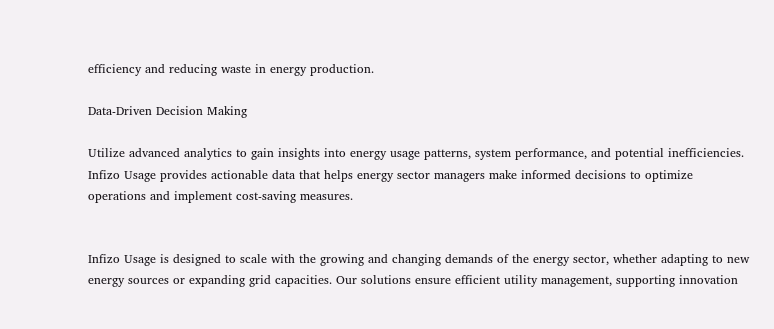efficiency and reducing waste in energy production.

Data-Driven Decision Making

Utilize advanced analytics to gain insights into energy usage patterns, system performance, and potential inefficiencies. Infizo Usage provides actionable data that helps energy sector managers make informed decisions to optimize operations and implement cost-saving measures.


Infizo Usage is designed to scale with the growing and changing demands of the energy sector, whether adapting to new energy sources or expanding grid capacities. Our solutions ensure efficient utility management, supporting innovation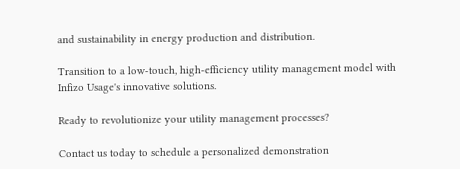and sustainability in energy production and distribution.

Transition to a low-touch, high-efficiency utility management model with Infizo Usage's innovative solutions.

Ready to revolutionize your utility management processes?

Contact us today to schedule a personalized demonstration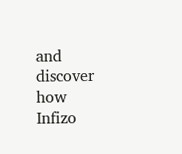and discover how Infizo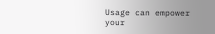Usage can empower your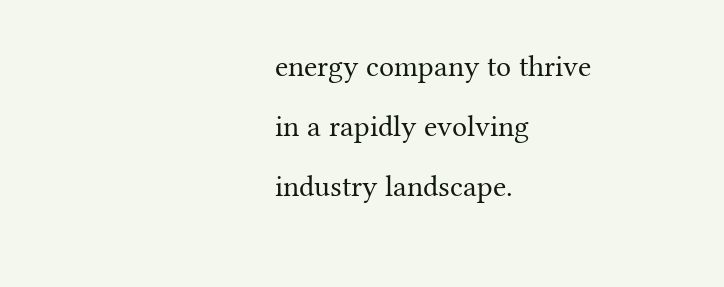energy company to thrive in a rapidly evolving industry landscape.